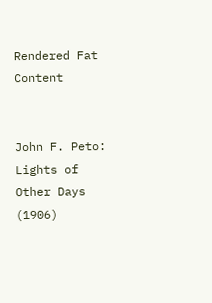Rendered Fat Content


John F. Peto: Lights of Other Days (1906)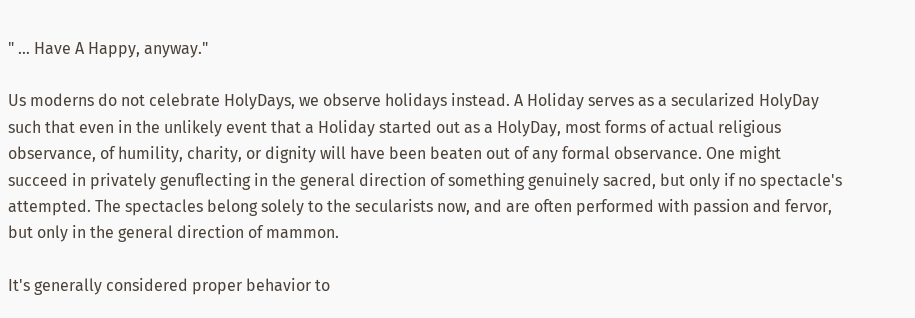" … Have A Happy, anyway."

Us moderns do not celebrate HolyDays, we observe holidays instead. A Holiday serves as a secularized HolyDay such that even in the unlikely event that a Holiday started out as a HolyDay, most forms of actual religious observance, of humility, charity, or dignity will have been beaten out of any formal observance. One might succeed in privately genuflecting in the general direction of something genuinely sacred, but only if no spectacle's attempted. The spectacles belong solely to the secularists now, and are often performed with passion and fervor, but only in the general direction of mammon.

It's generally considered proper behavior to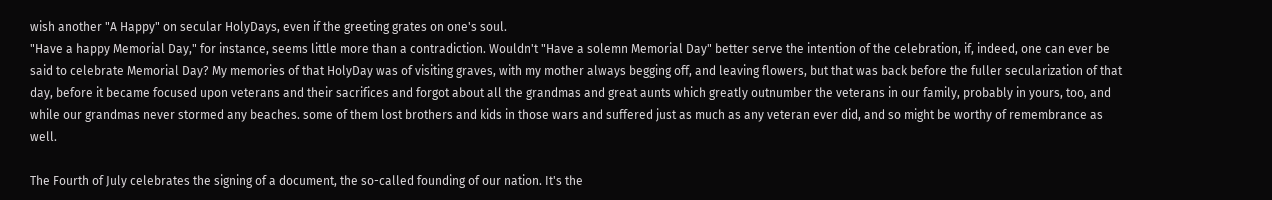wish another "A Happy" on secular HolyDays, even if the greeting grates on one's soul.
"Have a happy Memorial Day," for instance, seems little more than a contradiction. Wouldn't "Have a solemn Memorial Day" better serve the intention of the celebration, if, indeed, one can ever be said to celebrate Memorial Day? My memories of that HolyDay was of visiting graves, with my mother always begging off, and leaving flowers, but that was back before the fuller secularization of that day, before it became focused upon veterans and their sacrifices and forgot about all the grandmas and great aunts which greatly outnumber the veterans in our family, probably in yours, too, and while our grandmas never stormed any beaches. some of them lost brothers and kids in those wars and suffered just as much as any veteran ever did, and so might be worthy of remembrance as well.

The Fourth of July celebrates the signing of a document, the so-called founding of our nation. It's the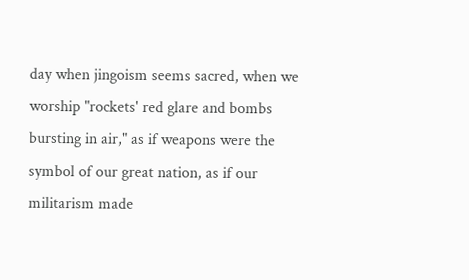day when jingoism seems sacred, when we worship "rockets' red glare and bombs bursting in air," as if weapons were the symbol of our great nation, as if our militarism made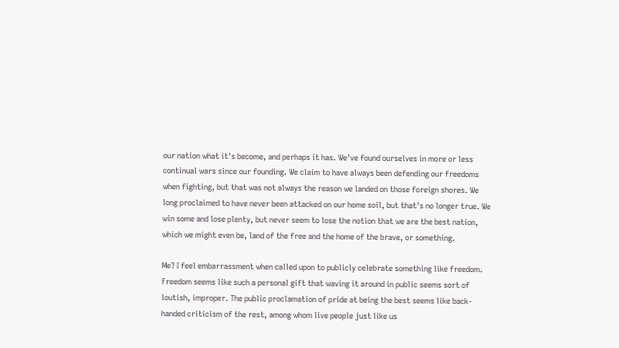our nation what it's become, and perhaps it has. We've found ourselves in more or less continual wars since our founding. We claim to have always been defending our freedoms when fighting, but that was not always the reason we landed on those foreign shores. We long proclaimed to have never been attacked on our home soil, but that's no longer true. We win some and lose plenty, but never seem to lose the notion that we are the best nation, which we might even be, land of the free and the home of the brave, or something.

Me? I feel embarrassment when called upon to publicly celebrate something like freedom. Freedom seems like such a personal gift that waving it around in public seems sort of loutish, improper. The public proclamation of pride at being the best seems like back-handed criticism of the rest, among whom live people just like us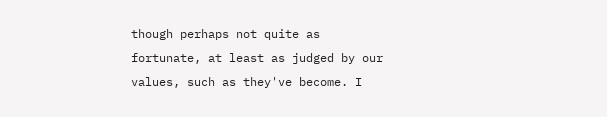though perhaps not quite as fortunate, at least as judged by our values, such as they've become. I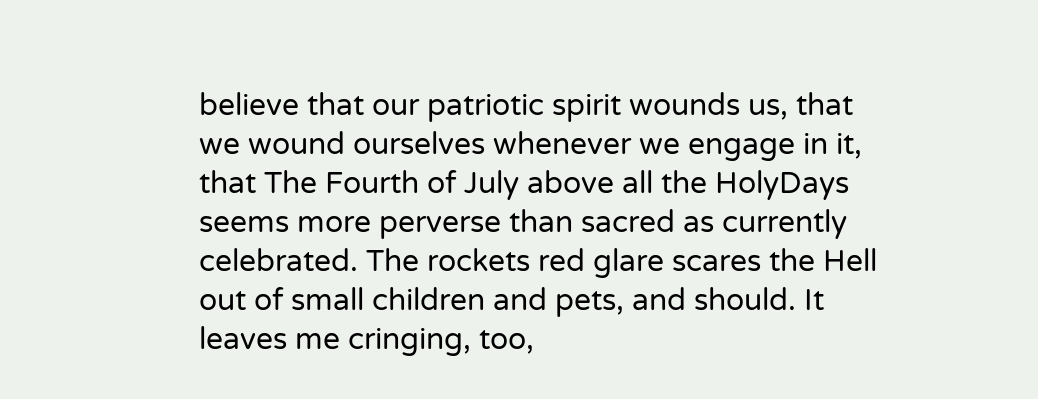believe that our patriotic spirit wounds us, that we wound ourselves whenever we engage in it, that The Fourth of July above all the HolyDays seems more perverse than sacred as currently celebrated. The rockets red glare scares the Hell out of small children and pets, and should. It leaves me cringing, too,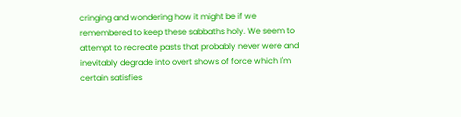cringing and wondering how it might be if we remembered to keep these sabbaths holy. We seem to attempt to recreate pasts that probably never were and inevitably degrade into overt shows of force which I'm certain satisfies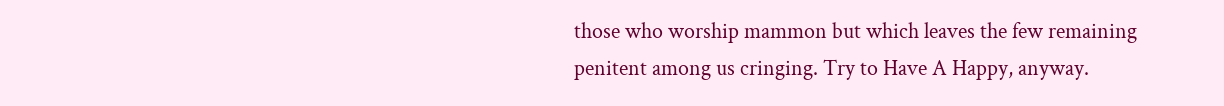those who worship mammon but which leaves the few remaining penitent among us cringing. Try to Have A Happy, anyway.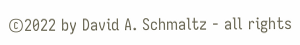©2022 by David A. Schmaltz - all rights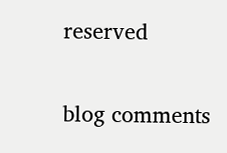reserved

blog comments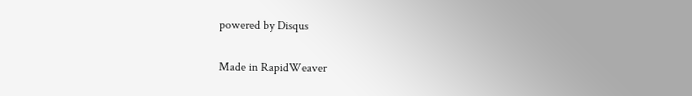powered by Disqus

Made in RapidWeaver